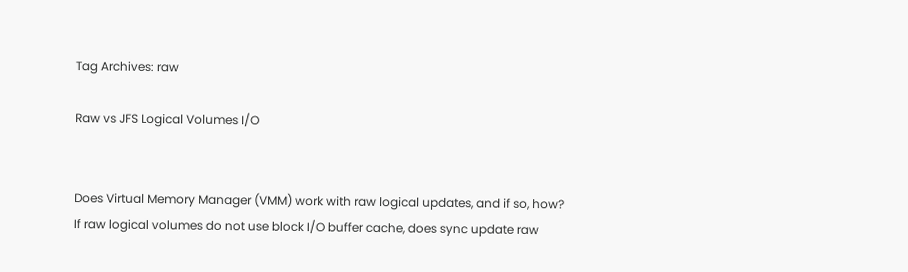Tag Archives: raw

Raw vs JFS Logical Volumes I/O


Does Virtual Memory Manager (VMM) work with raw logical updates, and if so, how?
If raw logical volumes do not use block I/O buffer cache, does sync update raw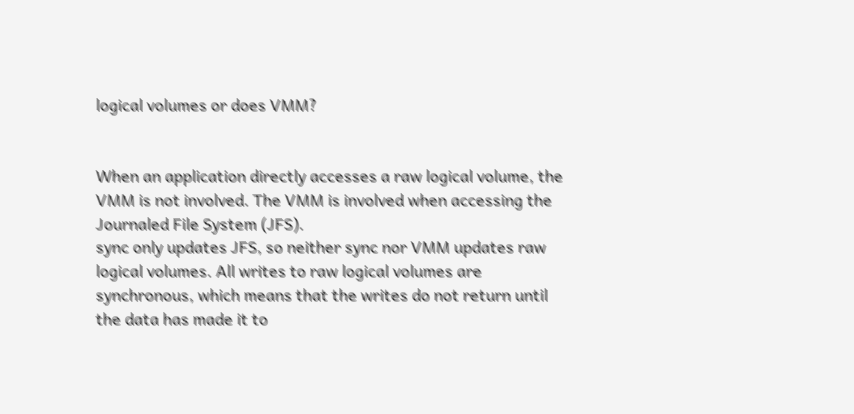logical volumes or does VMM?


When an application directly accesses a raw logical volume, the VMM is not involved. The VMM is involved when accessing the Journaled File System (JFS).
sync only updates JFS, so neither sync nor VMM updates raw logical volumes. All writes to raw logical volumes are synchronous, which means that the writes do not return until the data has made it to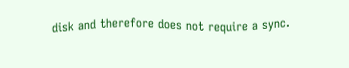disk and therefore does not require a sync.